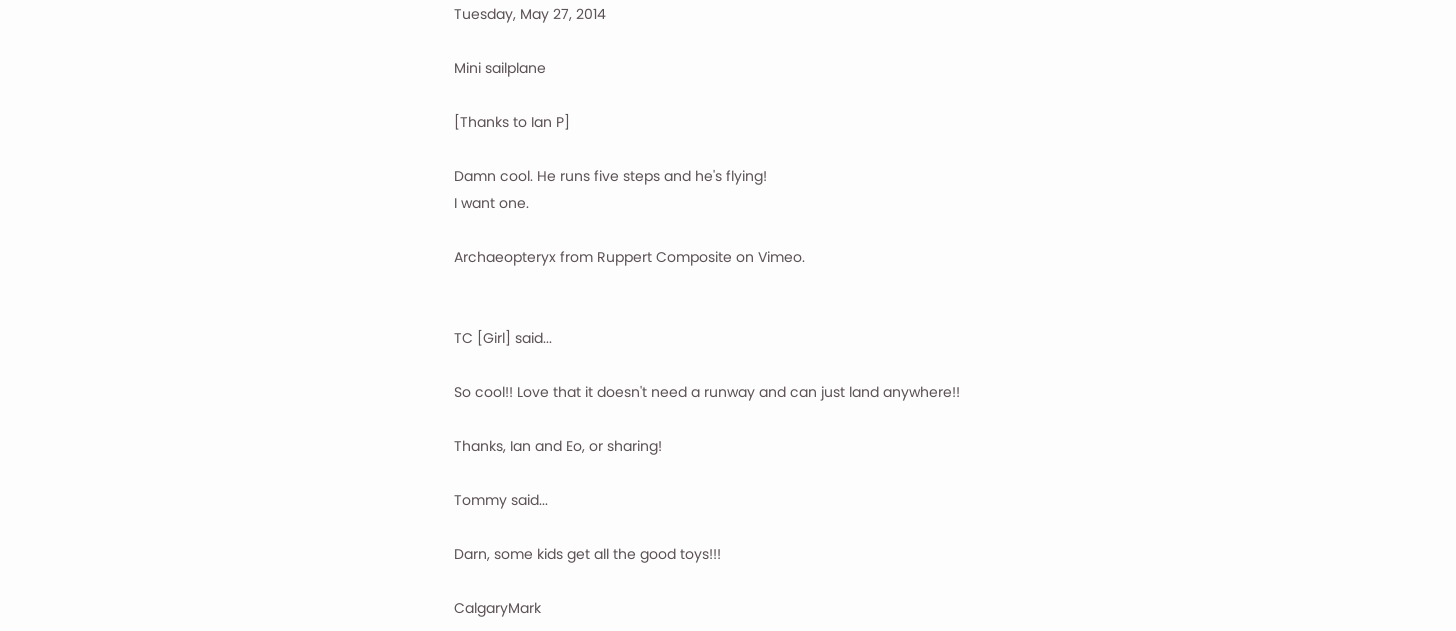Tuesday, May 27, 2014

Mini sailplane

[Thanks to Ian P]

Damn cool. He runs five steps and he's flying!
I want one.

Archaeopteryx from Ruppert Composite on Vimeo.


TC [Girl] said...

So cool!! Love that it doesn't need a runway and can just land anywhere!!

Thanks, Ian and Eo, or sharing!

Tommy said...

Darn, some kids get all the good toys!!!

CalgaryMark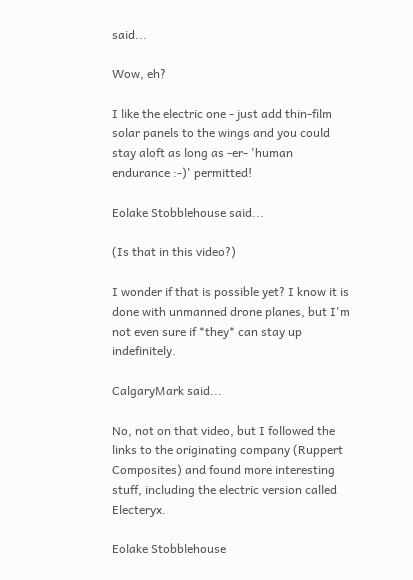said...

Wow, eh?

I like the electric one - just add thin-film solar panels to the wings and you could stay aloft as long as -er- 'human endurance :-)' permitted!

Eolake Stobblehouse said...

(Is that in this video?)

I wonder if that is possible yet? I know it is done with unmanned drone planes, but I'm not even sure if *they* can stay up indefinitely.

CalgaryMark said...

No, not on that video, but I followed the links to the originating company (Ruppert Composites) and found more interesting stuff, including the electric version called Electeryx.

Eolake Stobblehouse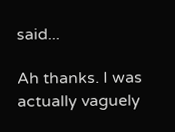said...

Ah thanks. I was actually vaguely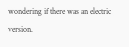wondering if there was an electric version.